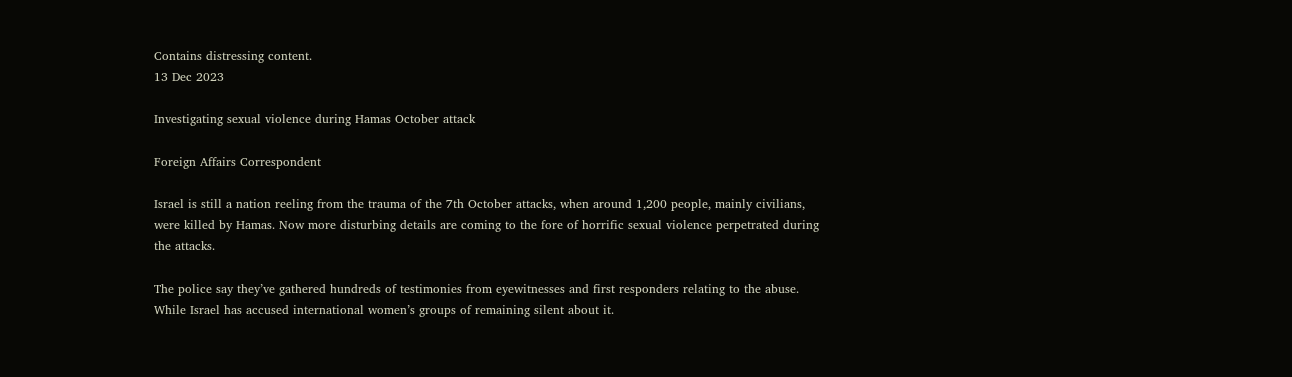Contains distressing content.
13 Dec 2023

Investigating sexual violence during Hamas October attack

Foreign Affairs Correspondent

Israel is still a nation reeling from the trauma of the 7th October attacks, when around 1,200 people, mainly civilians, were killed by Hamas. Now more disturbing details are coming to the fore of horrific sexual violence perpetrated during the attacks.

The police say they’ve gathered hundreds of testimonies from eyewitnesses and first responders relating to the abuse. While Israel has accused international women’s groups of remaining silent about it.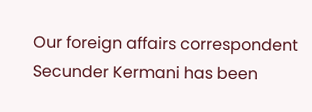Our foreign affairs correspondent Secunder Kermani has been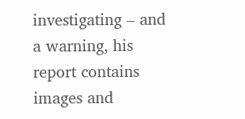investigating – and a warning, his report contains images and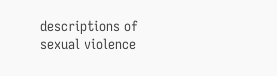descriptions of sexual violence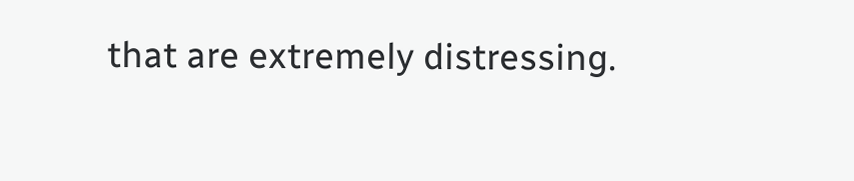that are extremely distressing.